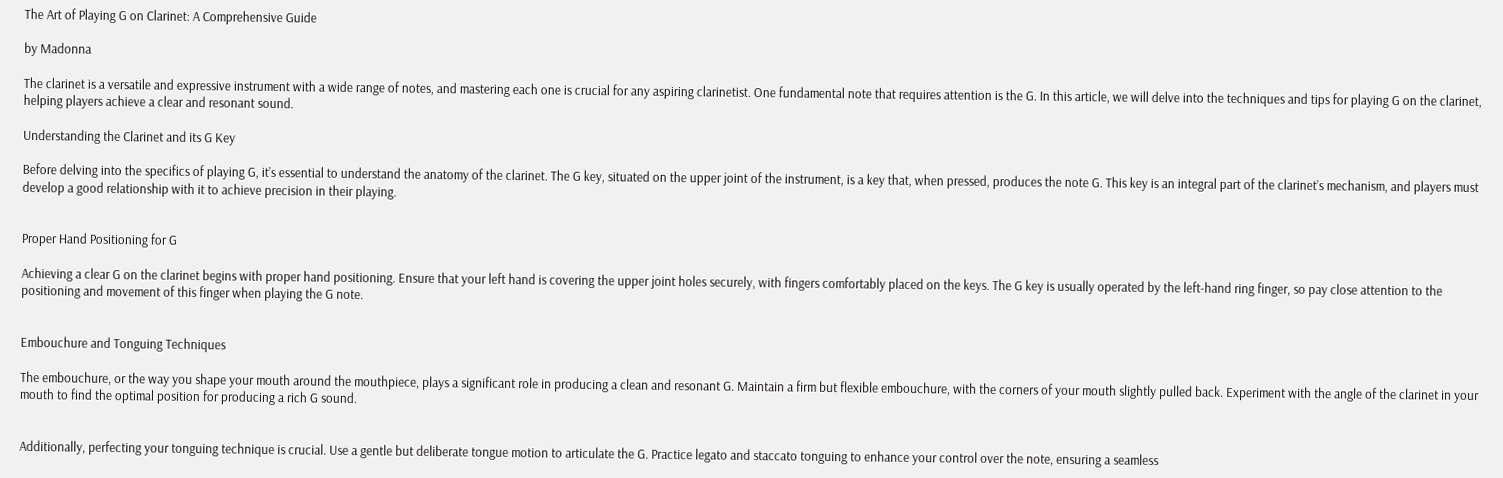The Art of Playing G on Clarinet: A Comprehensive Guide

by Madonna

The clarinet is a versatile and expressive instrument with a wide range of notes, and mastering each one is crucial for any aspiring clarinetist. One fundamental note that requires attention is the G. In this article, we will delve into the techniques and tips for playing G on the clarinet, helping players achieve a clear and resonant sound.

Understanding the Clarinet and its G Key

Before delving into the specifics of playing G, it’s essential to understand the anatomy of the clarinet. The G key, situated on the upper joint of the instrument, is a key that, when pressed, produces the note G. This key is an integral part of the clarinet’s mechanism, and players must develop a good relationship with it to achieve precision in their playing.


Proper Hand Positioning for G

Achieving a clear G on the clarinet begins with proper hand positioning. Ensure that your left hand is covering the upper joint holes securely, with fingers comfortably placed on the keys. The G key is usually operated by the left-hand ring finger, so pay close attention to the positioning and movement of this finger when playing the G note.


Embouchure and Tonguing Techniques

The embouchure, or the way you shape your mouth around the mouthpiece, plays a significant role in producing a clean and resonant G. Maintain a firm but flexible embouchure, with the corners of your mouth slightly pulled back. Experiment with the angle of the clarinet in your mouth to find the optimal position for producing a rich G sound.


Additionally, perfecting your tonguing technique is crucial. Use a gentle but deliberate tongue motion to articulate the G. Practice legato and staccato tonguing to enhance your control over the note, ensuring a seamless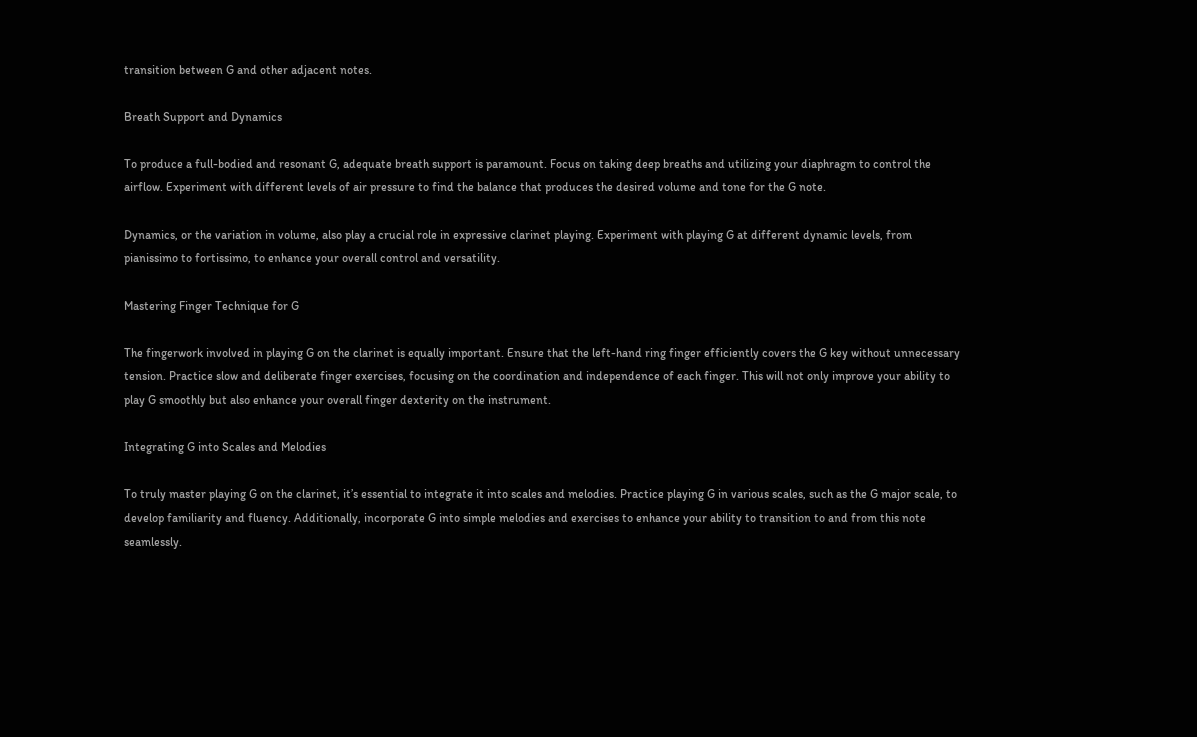transition between G and other adjacent notes.

Breath Support and Dynamics

To produce a full-bodied and resonant G, adequate breath support is paramount. Focus on taking deep breaths and utilizing your diaphragm to control the airflow. Experiment with different levels of air pressure to find the balance that produces the desired volume and tone for the G note.

Dynamics, or the variation in volume, also play a crucial role in expressive clarinet playing. Experiment with playing G at different dynamic levels, from pianissimo to fortissimo, to enhance your overall control and versatility.

Mastering Finger Technique for G

The fingerwork involved in playing G on the clarinet is equally important. Ensure that the left-hand ring finger efficiently covers the G key without unnecessary tension. Practice slow and deliberate finger exercises, focusing on the coordination and independence of each finger. This will not only improve your ability to play G smoothly but also enhance your overall finger dexterity on the instrument.

Integrating G into Scales and Melodies

To truly master playing G on the clarinet, it’s essential to integrate it into scales and melodies. Practice playing G in various scales, such as the G major scale, to develop familiarity and fluency. Additionally, incorporate G into simple melodies and exercises to enhance your ability to transition to and from this note seamlessly.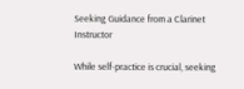Seeking Guidance from a Clarinet Instructor

While self-practice is crucial, seeking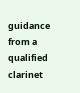guidance from a qualified clarinet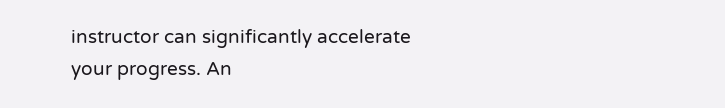instructor can significantly accelerate your progress. An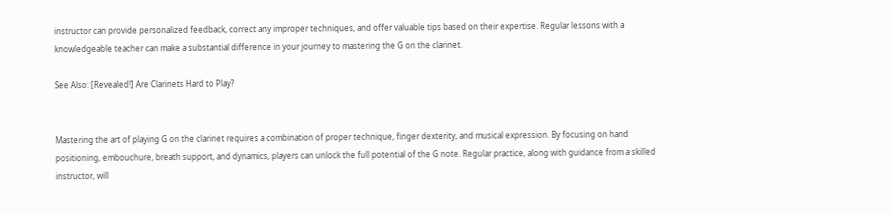instructor can provide personalized feedback, correct any improper techniques, and offer valuable tips based on their expertise. Regular lessons with a knowledgeable teacher can make a substantial difference in your journey to mastering the G on the clarinet.

See Also: [Revealed!] Are Clarinets Hard to Play?


Mastering the art of playing G on the clarinet requires a combination of proper technique, finger dexterity, and musical expression. By focusing on hand positioning, embouchure, breath support, and dynamics, players can unlock the full potential of the G note. Regular practice, along with guidance from a skilled instructor, will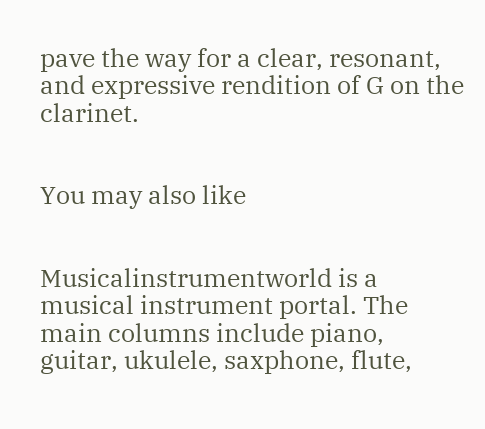pave the way for a clear, resonant, and expressive rendition of G on the clarinet.


You may also like


Musicalinstrumentworld is a musical instrument portal. The main columns include piano, guitar, ukulele, saxphone, flute,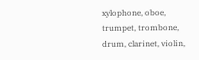xylophone, oboe, trumpet, trombone, drum, clarinet, violin,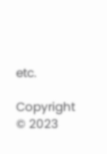etc.

Copyright © 2023